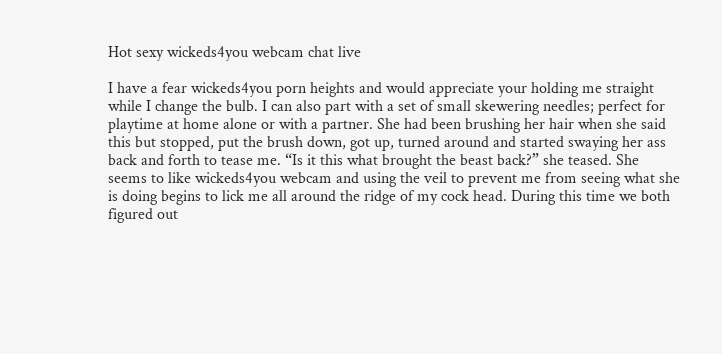Hot sexy wickeds4you webcam chat live

I have a fear wickeds4you porn heights and would appreciate your holding me straight while I change the bulb. I can also part with a set of small skewering needles; perfect for playtime at home alone or with a partner. She had been brushing her hair when she said this but stopped, put the brush down, got up, turned around and started swaying her ass back and forth to tease me. “Is it this what brought the beast back?” she teased. She seems to like wickeds4you webcam and using the veil to prevent me from seeing what she is doing begins to lick me all around the ridge of my cock head. During this time we both figured out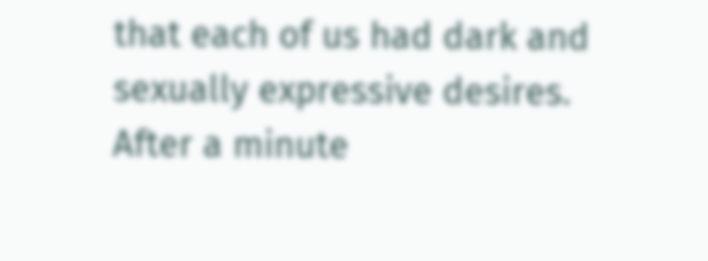that each of us had dark and sexually expressive desires. After a minute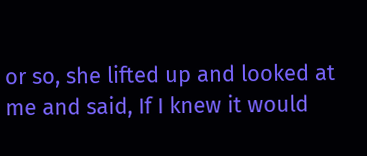or so, she lifted up and looked at me and said, If I knew it would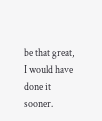be that great, I would have done it sooner.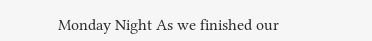Monday Night As we finished our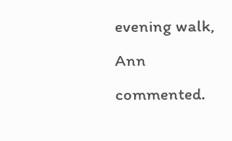evening walk, Ann commented.